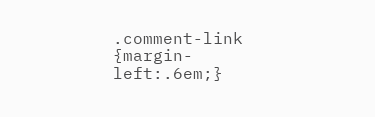.comment-link {margin-left:.6em;}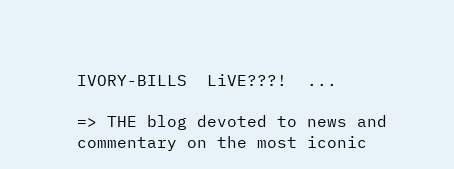IVORY-BILLS  LiVE???!  ...

=> THE blog devoted to news and commentary on the most iconic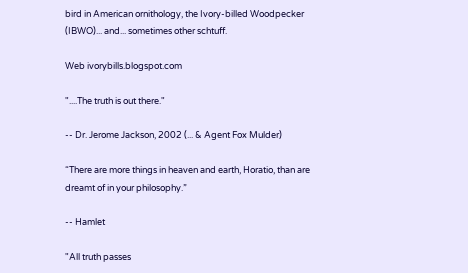bird in American ornithology, the Ivory-billed Woodpecker (IBWO)... and... sometimes other schtuff.

Web ivorybills.blogspot.com

"....The truth is out there."

-- Dr. Jerome Jackson, 2002 (... & Agent Fox Mulder)

“There are more things in heaven and earth, Horatio, than are dreamt of in your philosophy.”

-- Hamlet

"All truth passes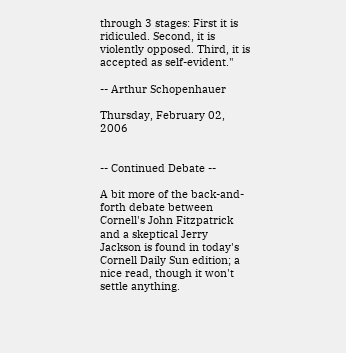through 3 stages: First it is ridiculed. Second, it is violently opposed. Third, it is accepted as self-evident."

-- Arthur Schopenhauer

Thursday, February 02, 2006


-- Continued Debate --

A bit more of the back-and-forth debate between Cornell's John Fitzpatrick and a skeptical Jerry Jackson is found in today's Cornell Daily Sun edition; a nice read, though it won't settle anything.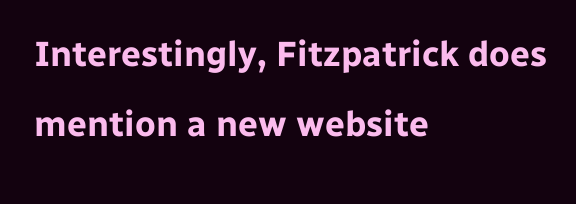Interestingly, Fitzpatrick does mention a new website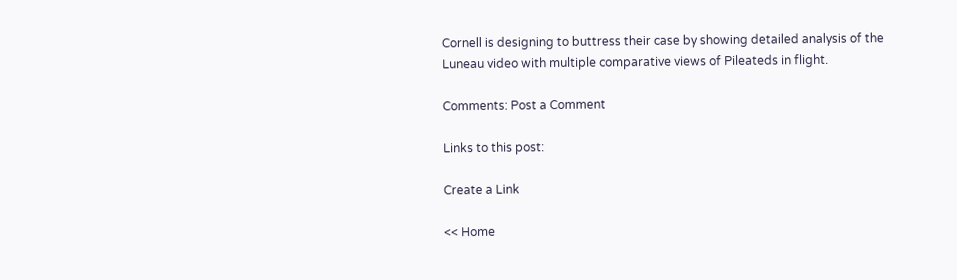Cornell is designing to buttress their case by showing detailed analysis of the Luneau video with multiple comparative views of Pileateds in flight.

Comments: Post a Comment

Links to this post:

Create a Link

<< Home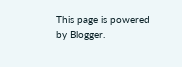This page is powered by Blogger.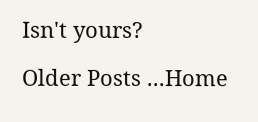Isn't yours?

Older Posts ...Home